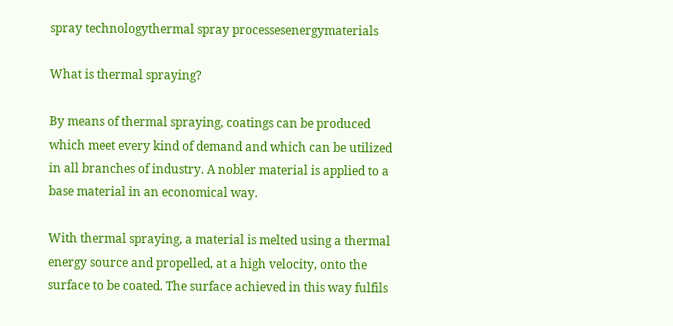spray technologythermal spray processesenergymaterials

What is thermal spraying?

By means of thermal spraying, coatings can be produced which meet every kind of demand and which can be utilized in all branches of industry. A nobler material is applied to a base material in an economical way.

With thermal spraying, a material is melted using a thermal energy source and propelled, at a high velocity, onto the surface to be coated. The surface achieved in this way fulfils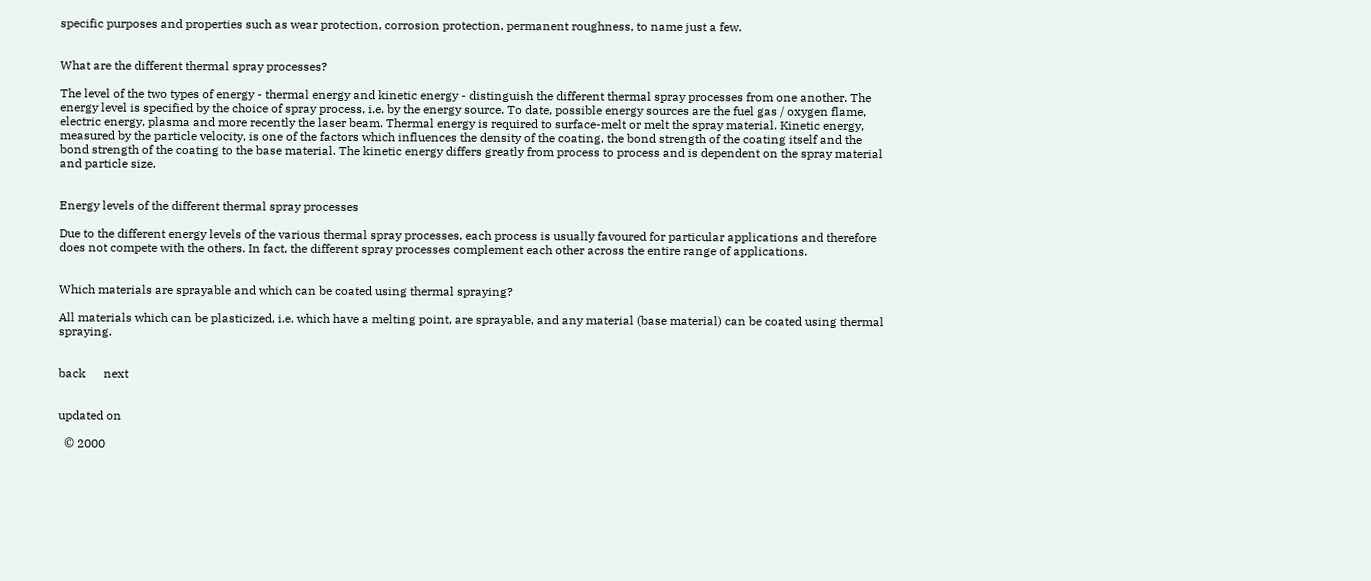specific purposes and properties such as wear protection, corrosion protection, permanent roughness, to name just a few.


What are the different thermal spray processes?

The level of the two types of energy - thermal energy and kinetic energy - distinguish the different thermal spray processes from one another. The energy level is specified by the choice of spray process, i.e. by the energy source. To date, possible energy sources are the fuel gas / oxygen flame, electric energy, plasma and more recently the laser beam. Thermal energy is required to surface-melt or melt the spray material. Kinetic energy, measured by the particle velocity, is one of the factors which influences the density of the coating, the bond strength of the coating itself and the bond strength of the coating to the base material. The kinetic energy differs greatly from process to process and is dependent on the spray material and particle size.


Energy levels of the different thermal spray processes

Due to the different energy levels of the various thermal spray processes, each process is usually favoured for particular applications and therefore does not compete with the others. In fact, the different spray processes complement each other across the entire range of applications.


Which materials are sprayable and which can be coated using thermal spraying?

All materials which can be plasticized, i.e. which have a melting point, are sprayable, and any material (base material) can be coated using thermal spraying.


back      next


updated on

  © 2000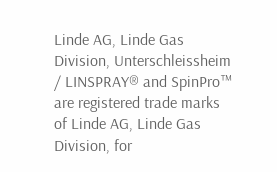Linde AG, Linde Gas Division, Unterschleissheim / LINSPRAY® and SpinPro™ are registered trade marks of Linde AG, Linde Gas Division, for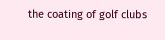the coating of golf clubs